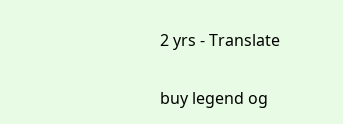2 yrs - Translate

buy legend og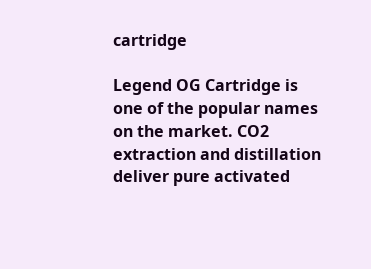cartridge

Legend OG Cartridge is one of the popular names on the market. CO2 extraction and distillation deliver pure activated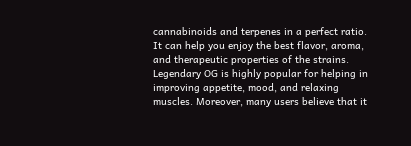cannabinoids and terpenes in a perfect ratio. It can help you enjoy the best flavor, aroma, and therapeutic properties of the strains. Legendary OG is highly popular for helping in improving appetite, mood, and relaxing muscles. Moreover, many users believe that it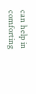can help in comforting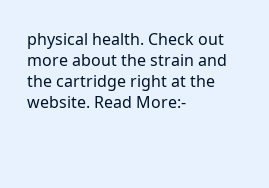physical health. Check out more about the strain and the cartridge right at the website. Read More:-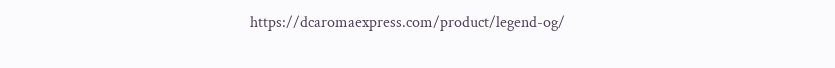https://dcaromaexpress.com/product/legend-og/